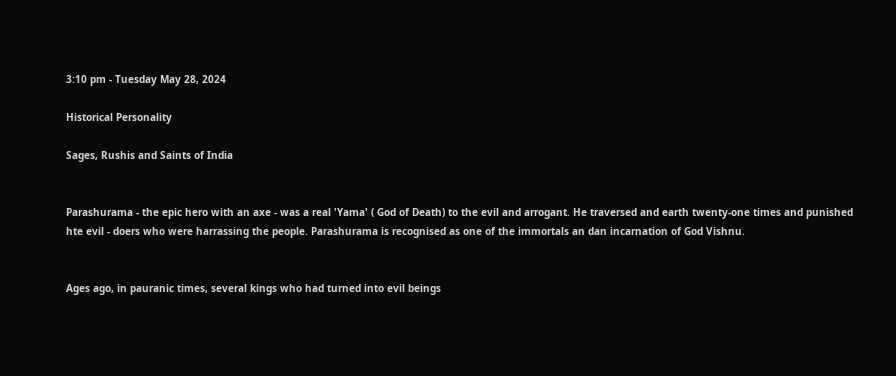3:10 pm - Tuesday May 28, 2024

Historical Personality

Sages, Rushis and Saints of India


Parashurama - the epic hero with an axe - was a real 'Yama' ( God of Death) to the evil and arrogant. He traversed and earth twenty-one times and punished hte evil - doers who were harrassing the people. Parashurama is recognised as one of the immortals an dan incarnation of God Vishnu.


Ages ago, in pauranic times, several kings who had turned into evil beings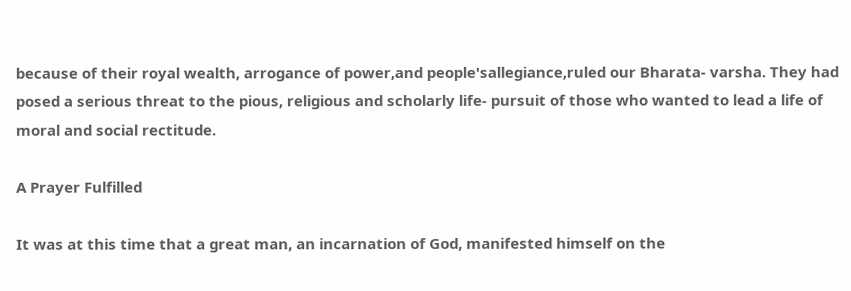because of their royal wealth, arrogance of power,and people'sallegiance,ruled our Bharata- varsha. They had posed a serious threat to the pious, religious and scholarly life- pursuit of those who wanted to lead a life of moral and social rectitude.

A Prayer Fulfilled

It was at this time that a great man, an incarnation of God, manifested himself on the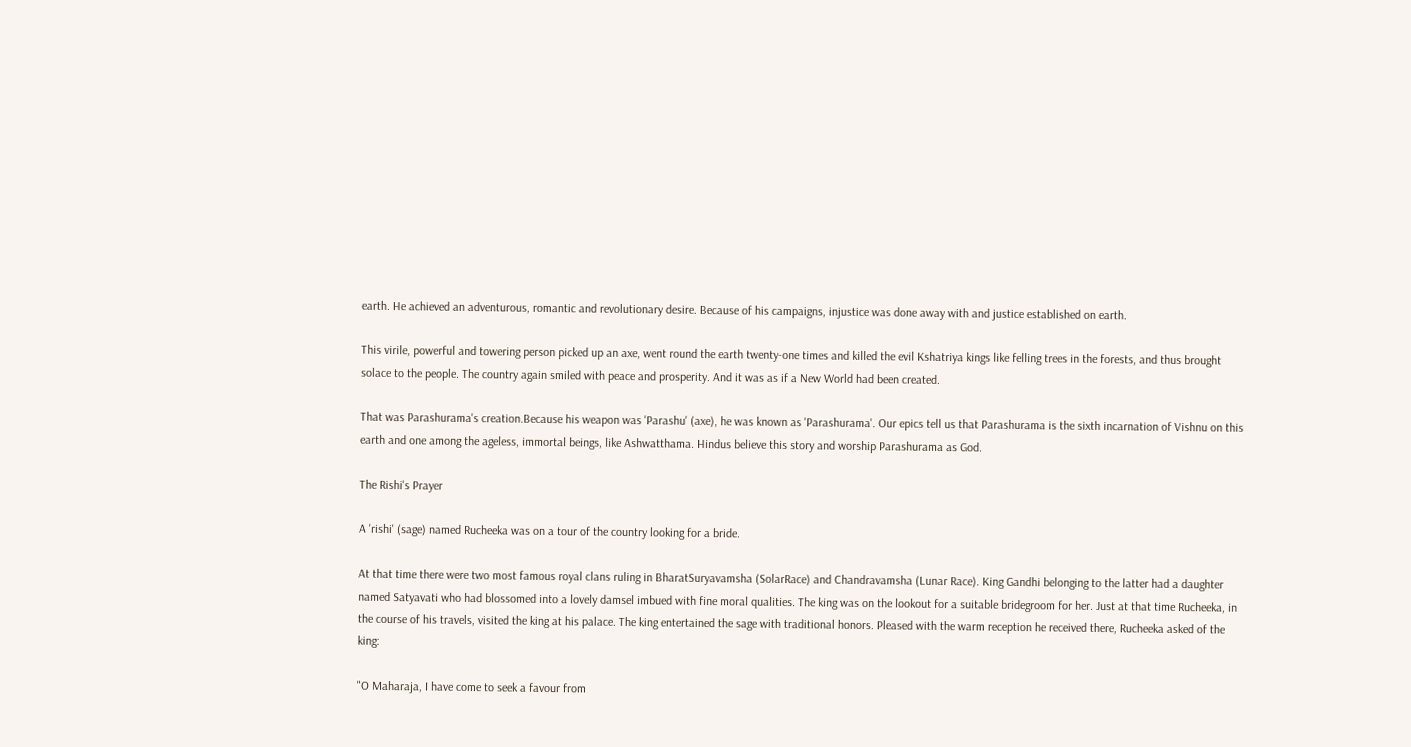earth. He achieved an adventurous, romantic and revolutionary desire. Because of his campaigns, injustice was done away with and justice established on earth.

This virile, powerful and towering person picked up an axe, went round the earth twenty-one times and killed the evil Kshatriya kings like felling trees in the forests, and thus brought solace to the people. The country again smiled with peace and prosperity. And it was as if a New World had been created.

That was Parashurama's creation.Because his weapon was 'Parashu' (axe), he was known as 'Parashurama'. Our epics tell us that Parashurama is the sixth incarnation of Vishnu on this earth and one among the ageless, immortal beings, like Ashwatthama. Hindus believe this story and worship Parashurama as God.

The Rishi's Prayer

A 'rishi' (sage) named Rucheeka was on a tour of the country looking for a bride.

At that time there were two most famous royal clans ruling in BharatSuryavamsha (SolarRace) and Chandravamsha (Lunar Race). King Gandhi belonging to the latter had a daughter named Satyavati who had blossomed into a lovely damsel imbued with fine moral qualities. The king was on the lookout for a suitable bridegroom for her. Just at that time Rucheeka, in the course of his travels, visited the king at his palace. The king entertained the sage with traditional honors. Pleased with the warm reception he received there, Rucheeka asked of the king:

"O Maharaja, I have come to seek a favour from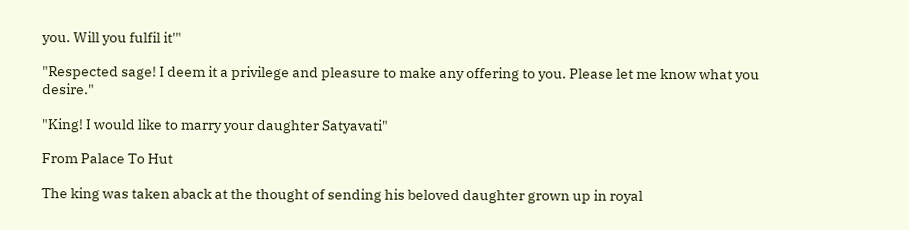you. Will you fulfil it'"

"Respected sage! I deem it a privilege and pleasure to make any offering to you. Please let me know what you desire."

"King! I would like to marry your daughter Satyavati"

From Palace To Hut

The king was taken aback at the thought of sending his beloved daughter grown up in royal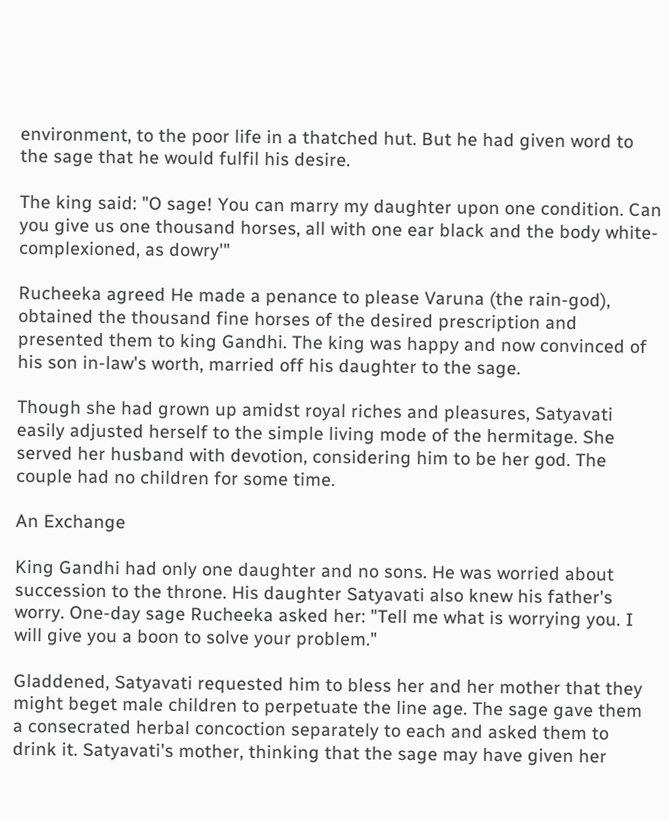environment, to the poor life in a thatched hut. But he had given word to the sage that he would fulfil his desire.

The king said: "O sage! You can marry my daughter upon one condition. Can you give us one thousand horses, all with one ear black and the body white-complexioned, as dowry'"

Rucheeka agreed He made a penance to please Varuna (the rain-god), obtained the thousand fine horses of the desired prescription and presented them to king Gandhi. The king was happy and now convinced of his son in-law's worth, married off his daughter to the sage.

Though she had grown up amidst royal riches and pleasures, Satyavati easily adjusted herself to the simple living mode of the hermitage. She served her husband with devotion, considering him to be her god. The couple had no children for some time.

An Exchange

King Gandhi had only one daughter and no sons. He was worried about succession to the throne. His daughter Satyavati also knew his father's worry. One-day sage Rucheeka asked her: "Tell me what is worrying you. I will give you a boon to solve your problem."

Gladdened, Satyavati requested him to bless her and her mother that they might beget male children to perpetuate the line age. The sage gave them a consecrated herbal concoction separately to each and asked them to drink it. Satyavati's mother, thinking that the sage may have given her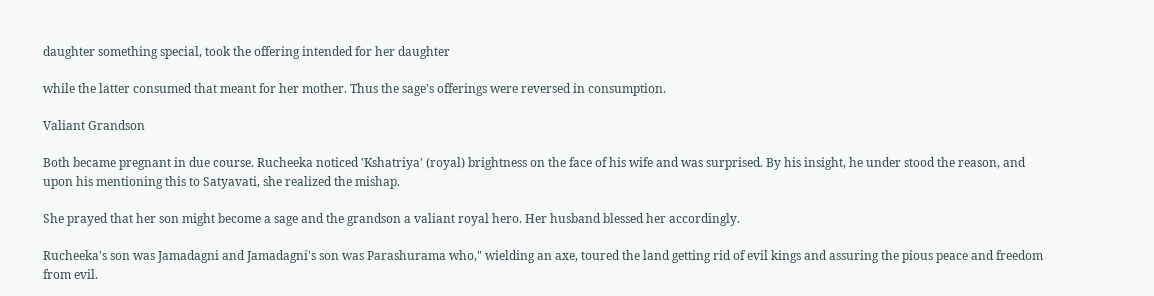daughter something special, took the offering intended for her daughter

while the latter consumed that meant for her mother. Thus the sage's offerings were reversed in consumption.

Valiant Grandson

Both became pregnant in due course. Rucheeka noticed 'Kshatriya' (royal) brightness on the face of his wife and was surprised. By his insight, he under stood the reason, and upon his mentioning this to Satyavati, she realized the mishap.

She prayed that her son might become a sage and the grandson a valiant royal hero. Her husband blessed her accordingly.

Rucheeka's son was Jamadagni and Jamadagni's son was Parashurama who," wielding an axe, toured the land getting rid of evil kings and assuring the pious peace and freedom from evil.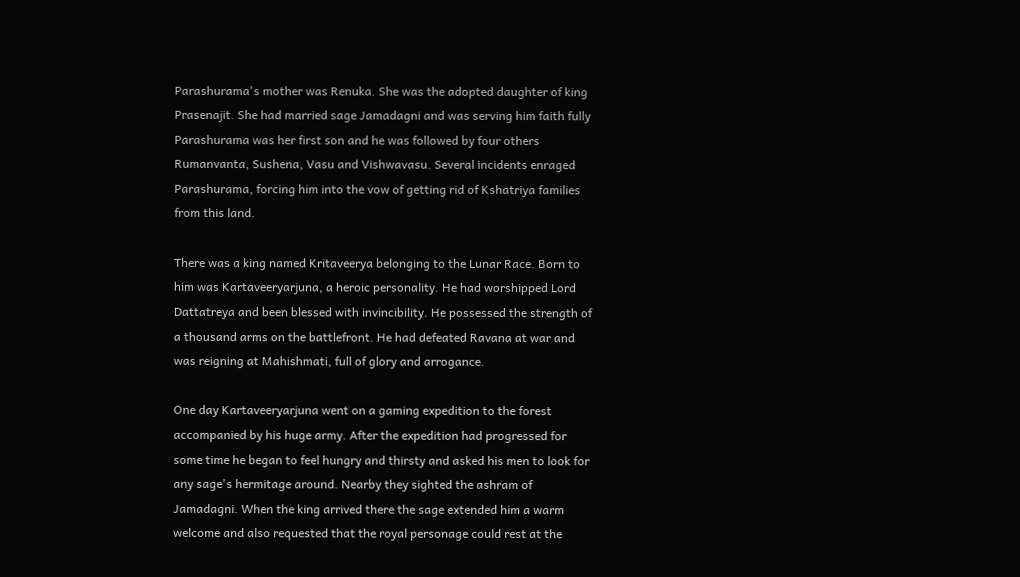Parashurama's mother was Renuka. She was the adopted daughter of king Prasenajit. She had married sage Jamadagni and was serving him faith fully Parashurama was her first son and he was followed by four others Rumanvanta, Sushena, Vasu and Vishwavasu. Several incidents enraged Parashurama, forcing him into the vow of getting rid of Kshatriya families from this land.

There was a king named Kritaveerya belonging to the Lunar Race. Born to him was Kartaveeryarjuna, a heroic personality. He had worshipped Lord Dattatreya and been blessed with invincibility. He possessed the strength of a thousand arms on the battlefront. He had defeated Ravana at war and was reigning at Mahishmati, full of glory and arrogance.

One day Kartaveeryarjuna went on a gaming expedition to the forest accompanied by his huge army. After the expedition had progressed for some time he began to feel hungry and thirsty and asked his men to look for any sage's hermitage around. Nearby they sighted the ashram of Jamadagni. When the king arrived there the sage extended him a warm welcome and also requested that the royal personage could rest at the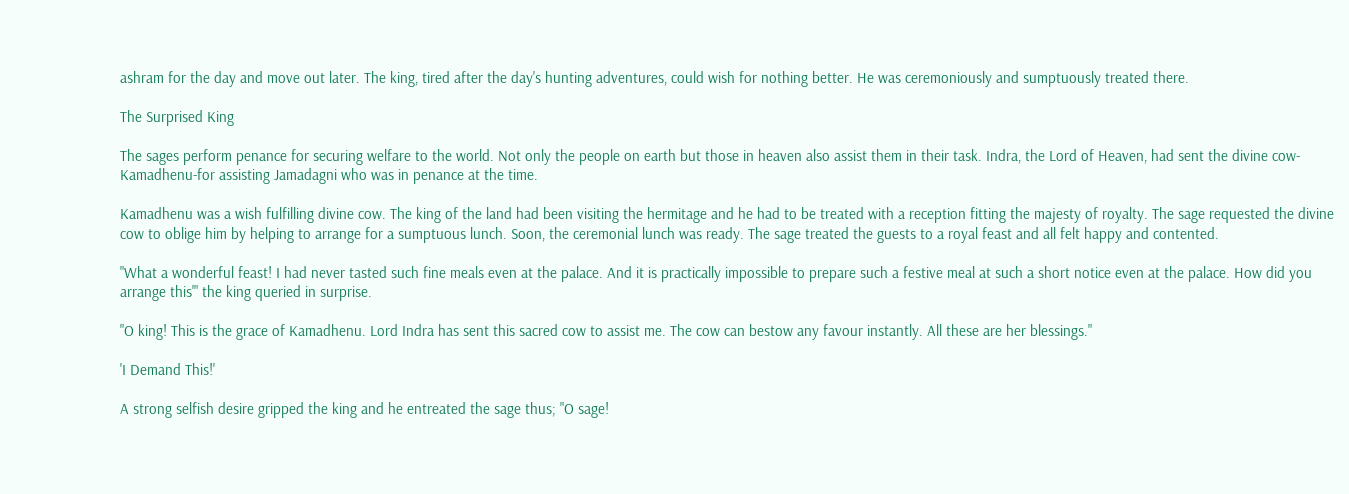ashram for the day and move out later. The king, tired after the day's hunting adventures, could wish for nothing better. He was ceremoniously and sumptuously treated there.

The Surprised King

The sages perform penance for securing welfare to the world. Not only the people on earth but those in heaven also assist them in their task. Indra, the Lord of Heaven, had sent the divine cow-Kamadhenu-for assisting Jamadagni who was in penance at the time.

Kamadhenu was a wish fulfilling divine cow. The king of the land had been visiting the hermitage and he had to be treated with a reception fitting the majesty of royalty. The sage requested the divine cow to oblige him by helping to arrange for a sumptuous lunch. Soon, the ceremonial lunch was ready. The sage treated the guests to a royal feast and all felt happy and contented.

"What a wonderful feast! I had never tasted such fine meals even at the palace. And it is practically impossible to prepare such a festive meal at such a short notice even at the palace. How did you arrange this'" the king queried in surprise.

"O king! This is the grace of Kamadhenu. Lord Indra has sent this sacred cow to assist me. The cow can bestow any favour instantly. All these are her blessings."

'I Demand This!'

A strong selfish desire gripped the king and he entreated the sage thus; "O sage!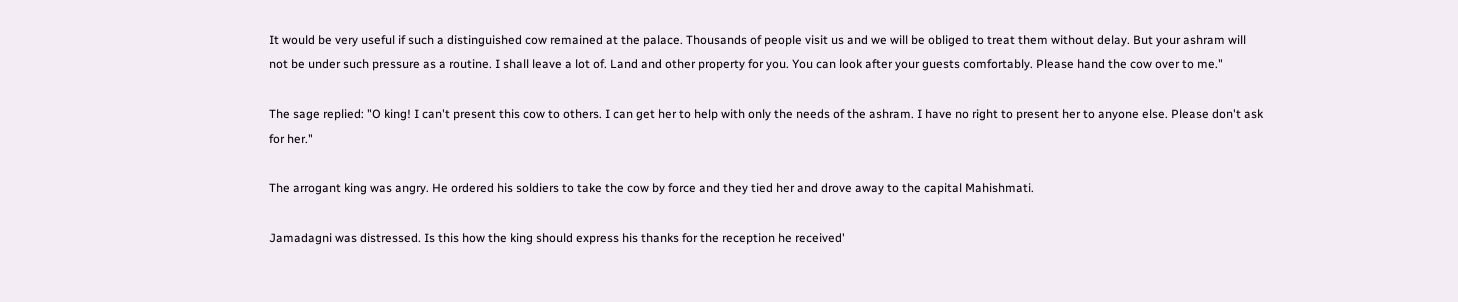It would be very useful if such a distinguished cow remained at the palace. Thousands of people visit us and we will be obliged to treat them without delay. But your ashram will not be under such pressure as a routine. I shall leave a lot of. Land and other property for you. You can look after your guests comfortably. Please hand the cow over to me."

The sage replied: "O king! I can't present this cow to others. I can get her to help with only the needs of the ashram. I have no right to present her to anyone else. Please don't ask for her."

The arrogant king was angry. He ordered his soldiers to take the cow by force and they tied her and drove away to the capital Mahishmati.

Jamadagni was distressed. Is this how the king should express his thanks for the reception he received'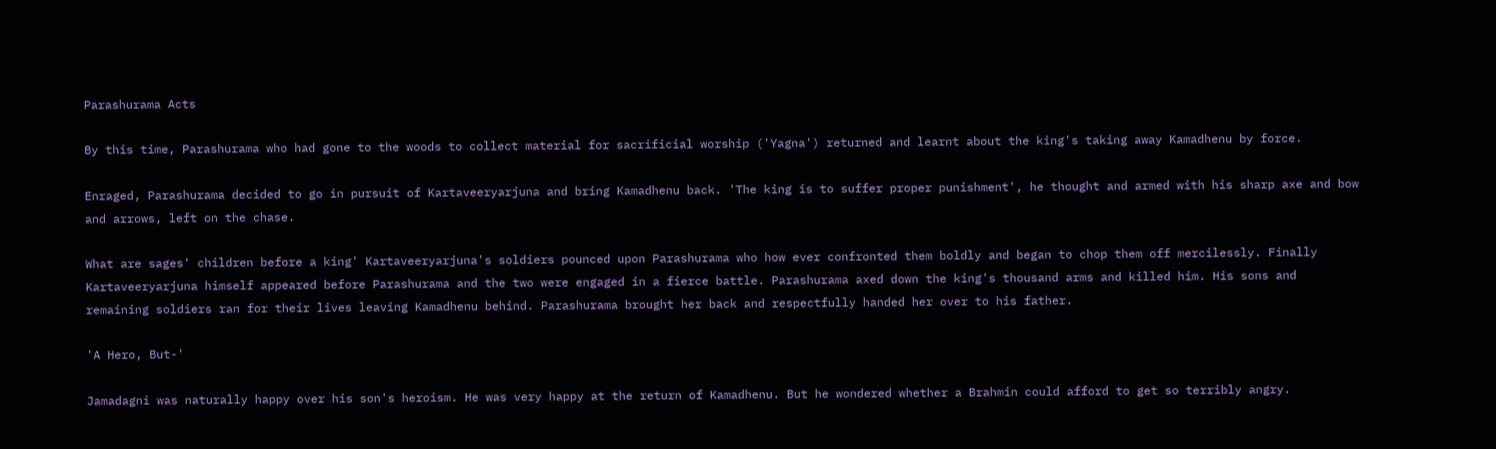Parashurama Acts

By this time, Parashurama who had gone to the woods to collect material for sacrificial worship ('Yagna') returned and learnt about the king's taking away Kamadhenu by force.

Enraged, Parashurama decided to go in pursuit of Kartaveeryarjuna and bring Kamadhenu back. 'The king is to suffer proper punishment', he thought and armed with his sharp axe and bow and arrows, left on the chase.

What are sages' children before a king' Kartaveeryarjuna's soldiers pounced upon Parashurama who how ever confronted them boldly and began to chop them off mercilessly. Finally Kartaveeryarjuna himself appeared before Parashurama and the two were engaged in a fierce battle. Parashurama axed down the king's thousand arms and killed him. His sons and remaining soldiers ran for their lives leaving Kamadhenu behind. Parashurama brought her back and respectfully handed her over to his father.

'A Hero, But-'

Jamadagni was naturally happy over his son's heroism. He was very happy at the return of Kamadhenu. But he wondered whether a Brahmin could afford to get so terribly angry.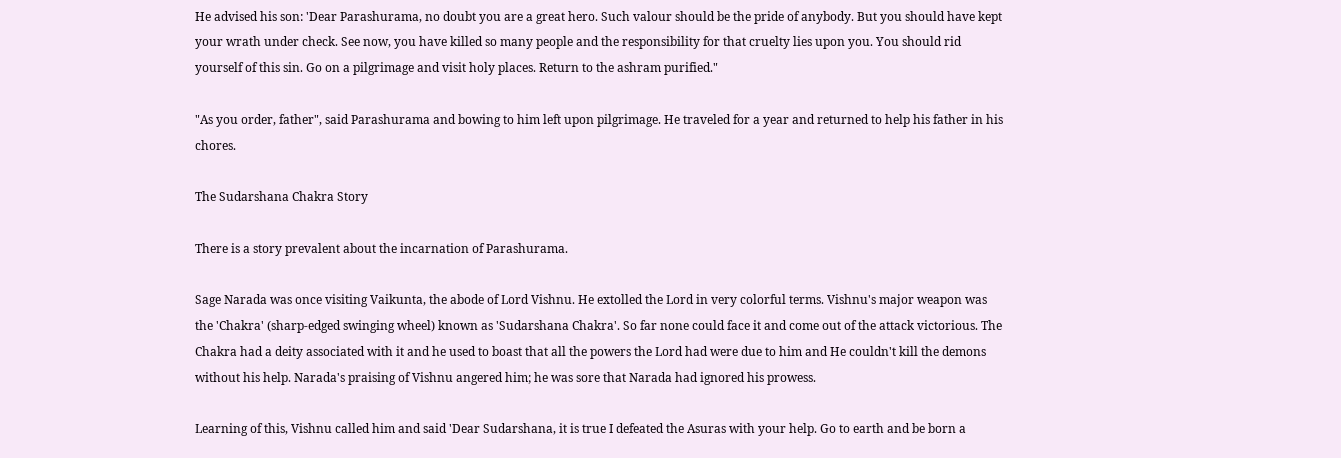He advised his son: 'Dear Parashurama, no doubt you are a great hero. Such valour should be the pride of anybody. But you should have kept your wrath under check. See now, you have killed so many people and the responsibility for that cruelty lies upon you. You should rid yourself of this sin. Go on a pilgrimage and visit holy places. Return to the ashram purified."

"As you order, father", said Parashurama and bowing to him left upon pilgrimage. He traveled for a year and returned to help his father in his chores.

The Sudarshana Chakra Story

There is a story prevalent about the incarnation of Parashurama.

Sage Narada was once visiting Vaikunta, the abode of Lord Vishnu. He extolled the Lord in very colorful terms. Vishnu's major weapon was the 'Chakra' (sharp-edged swinging wheel) known as 'Sudarshana Chakra'. So far none could face it and come out of the attack victorious. The Chakra had a deity associated with it and he used to boast that all the powers the Lord had were due to him and He couldn't kill the demons without his help. Narada's praising of Vishnu angered him; he was sore that Narada had ignored his prowess.

Learning of this, Vishnu called him and said 'Dear Sudarshana, it is true I defeated the Asuras with your help. Go to earth and be born a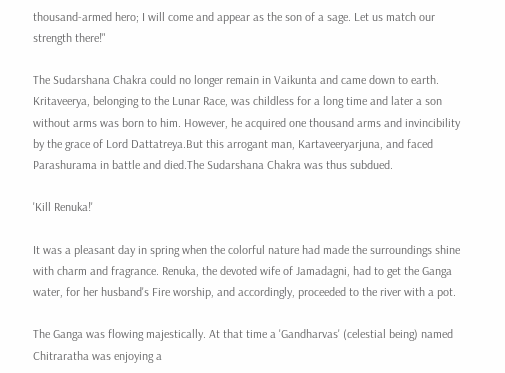thousand-armed hero; I will come and appear as the son of a sage. Let us match our strength there!"

The Sudarshana Chakra could no longer remain in Vaikunta and came down to earth. Kritaveerya, belonging to the Lunar Race, was childless for a long time and later a son without arms was born to him. However, he acquired one thousand arms and invincibility by the grace of Lord Dattatreya.But this arrogant man, Kartaveeryarjuna, and faced Parashurama in battle and died.The Sudarshana Chakra was thus subdued.

'Kill Renuka!'

It was a pleasant day in spring when the colorful nature had made the surroundings shine with charm and fragrance. Renuka, the devoted wife of Jamadagni, had to get the Ganga water, for her husband's Fire worship, and accordingly, proceeded to the river with a pot.

The Ganga was flowing majestically. At that time a 'Gandharvas' (celestial being) named Chitraratha was enjoying a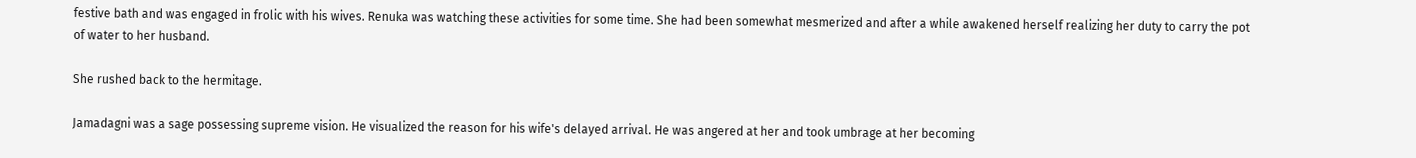festive bath and was engaged in frolic with his wives. Renuka was watching these activities for some time. She had been somewhat mesmerized and after a while awakened herself realizing her duty to carry the pot of water to her husband.

She rushed back to the hermitage.

Jamadagni was a sage possessing supreme vision. He visualized the reason for his wife's delayed arrival. He was angered at her and took umbrage at her becoming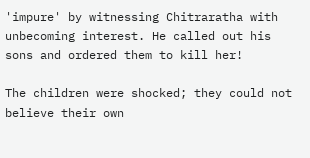'impure' by witnessing Chitraratha with unbecoming interest. He called out his sons and ordered them to kill her!

The children were shocked; they could not believe their own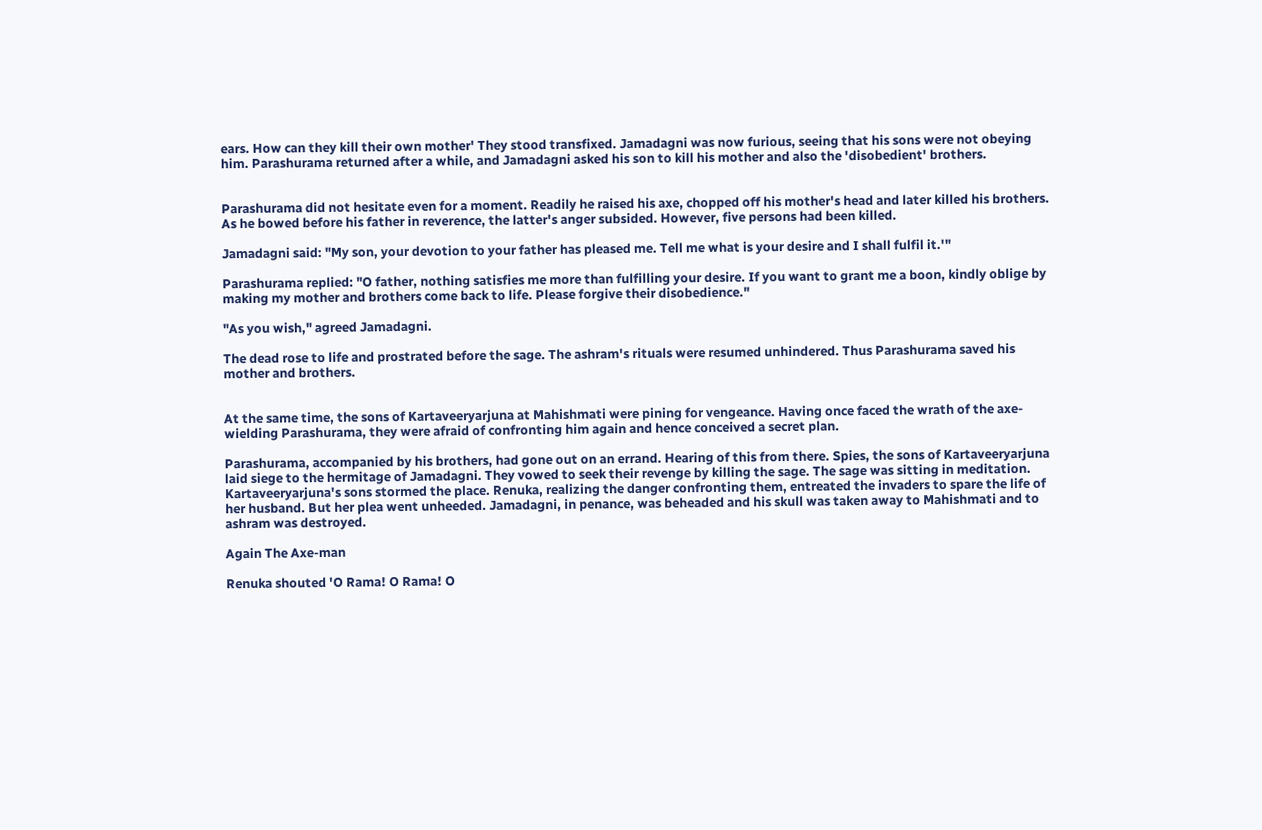ears. How can they kill their own mother' They stood transfixed. Jamadagni was now furious, seeing that his sons were not obeying him. Parashurama returned after a while, and Jamadagni asked his son to kill his mother and also the 'disobedient' brothers.


Parashurama did not hesitate even for a moment. Readily he raised his axe, chopped off his mother's head and later killed his brothers. As he bowed before his father in reverence, the latter's anger subsided. However, five persons had been killed.

Jamadagni said: "My son, your devotion to your father has pleased me. Tell me what is your desire and I shall fulfil it.'"

Parashurama replied: "O father, nothing satisfies me more than fulfilling your desire. If you want to grant me a boon, kindly oblige by making my mother and brothers come back to life. Please forgive their disobedience."

"As you wish," agreed Jamadagni.

The dead rose to life and prostrated before the sage. The ashram's rituals were resumed unhindered. Thus Parashurama saved his mother and brothers.


At the same time, the sons of Kartaveeryarjuna at Mahishmati were pining for vengeance. Having once faced the wrath of the axe-wielding Parashurama, they were afraid of confronting him again and hence conceived a secret plan.

Parashurama, accompanied by his brothers, had gone out on an errand. Hearing of this from there. Spies, the sons of Kartaveeryarjuna laid siege to the hermitage of Jamadagni. They vowed to seek their revenge by killing the sage. The sage was sitting in meditation. Kartaveeryarjuna's sons stormed the place. Renuka, realizing the danger confronting them, entreated the invaders to spare the life of her husband. But her plea went unheeded. Jamadagni, in penance, was beheaded and his skull was taken away to Mahishmati and to ashram was destroyed.

Again The Axe-man

Renuka shouted 'O Rama! O Rama! O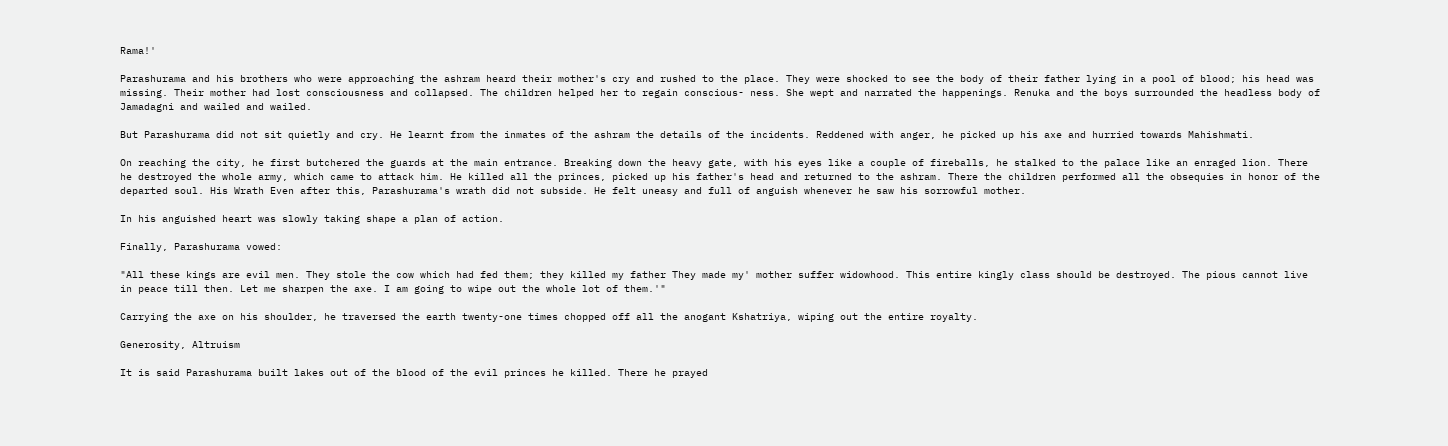Rama!'

Parashurama and his brothers who were approaching the ashram heard their mother's cry and rushed to the place. They were shocked to see the body of their father lying in a pool of blood; his head was missing. Their mother had lost consciousness and collapsed. The children helped her to regain conscious- ness. She wept and narrated the happenings. Renuka and the boys surrounded the headless body of Jamadagni and wailed and wailed.

But Parashurama did not sit quietly and cry. He learnt from the inmates of the ashram the details of the incidents. Reddened with anger, he picked up his axe and hurried towards Mahishmati.

On reaching the city, he first butchered the guards at the main entrance. Breaking down the heavy gate, with his eyes like a couple of fireballs, he stalked to the palace like an enraged lion. There he destroyed the whole army, which came to attack him. He killed all the princes, picked up his father's head and returned to the ashram. There the children performed all the obsequies in honor of the departed soul. His Wrath Even after this, Parashurama's wrath did not subside. He felt uneasy and full of anguish whenever he saw his sorrowful mother.

In his anguished heart was slowly taking shape a plan of action.

Finally, Parashurama vowed:

"All these kings are evil men. They stole the cow which had fed them; they killed my father They made my' mother suffer widowhood. This entire kingly class should be destroyed. The pious cannot live in peace till then. Let me sharpen the axe. I am going to wipe out the whole lot of them.'"

Carrying the axe on his shoulder, he traversed the earth twenty-one times chopped off all the anogant Kshatriya, wiping out the entire royalty.

Generosity, Altruism

It is said Parashurama built lakes out of the blood of the evil princes he killed. There he prayed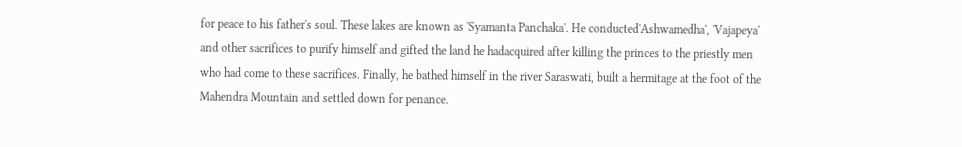for peace to his father's soul. These lakes are known as 'Syamanta Panchaka'. He conducted'Ashwamedha', 'Vajapeya' and other sacrifices to purify himself and gifted the land he hadacquired after killing the princes to the priestly men who had come to these sacrifices. Finally, he bathed himself in the river Saraswati, built a hermitage at the foot of the Mahendra Mountain and settled down for penance.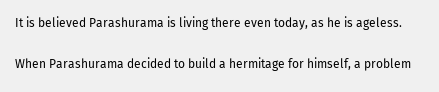It is believed Parashurama is living there even today, as he is ageless.

When Parashurama decided to build a hermitage for himself, a problem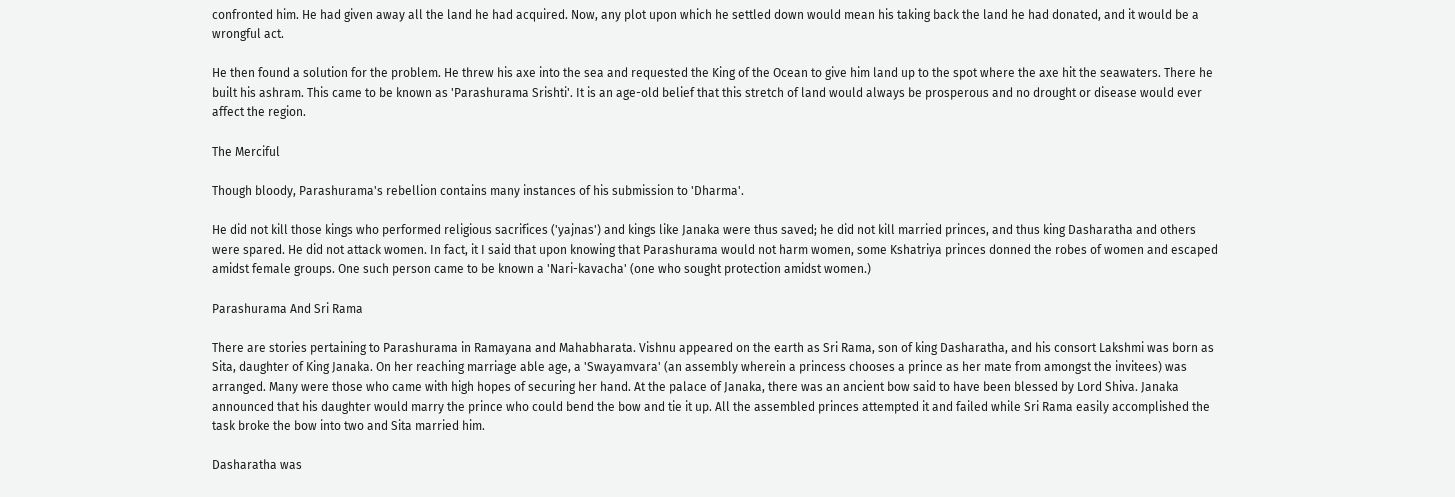confronted him. He had given away all the land he had acquired. Now, any plot upon which he settled down would mean his taking back the land he had donated, and it would be a wrongful act.

He then found a solution for the problem. He threw his axe into the sea and requested the King of the Ocean to give him land up to the spot where the axe hit the seawaters. There he built his ashram. This came to be known as 'Parashurama Srishti'. It is an age-old belief that this stretch of land would always be prosperous and no drought or disease would ever affect the region.

The Merciful

Though bloody, Parashurama's rebellion contains many instances of his submission to 'Dharma'.

He did not kill those kings who performed religious sacrifices ('yajnas') and kings like Janaka were thus saved; he did not kill married princes, and thus king Dasharatha and others were spared. He did not attack women. In fact, it I said that upon knowing that Parashurama would not harm women, some Kshatriya princes donned the robes of women and escaped amidst female groups. One such person came to be known a 'Nari-kavacha' (one who sought protection amidst women.)

Parashurama And Sri Rama

There are stories pertaining to Parashurama in Ramayana and Mahabharata. Vishnu appeared on the earth as Sri Rama, son of king Dasharatha, and his consort Lakshmi was born as Sita, daughter of King Janaka. On her reaching marriage able age, a 'Swayamvara' (an assembly wherein a princess chooses a prince as her mate from amongst the invitees) was arranged. Many were those who came with high hopes of securing her hand. At the palace of Janaka, there was an ancient bow said to have been blessed by Lord Shiva. Janaka announced that his daughter would marry the prince who could bend the bow and tie it up. All the assembled princes attempted it and failed while Sri Rama easily accomplished the task broke the bow into two and Sita married him.

Dasharatha was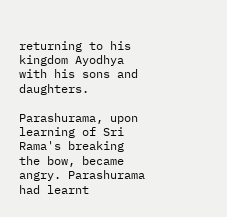returning to his kingdom Ayodhya with his sons and daughters.

Parashurama, upon learning of Sri Rama's breaking the bow, became angry. Parashurama had learnt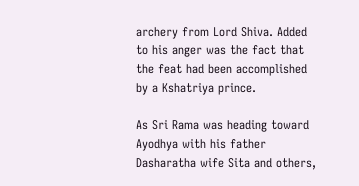archery from Lord Shiva. Added to his anger was the fact that the feat had been accomplished by a Kshatriya prince.

As Sri Rama was heading toward Ayodhya with his father Dasharatha wife Sita and others,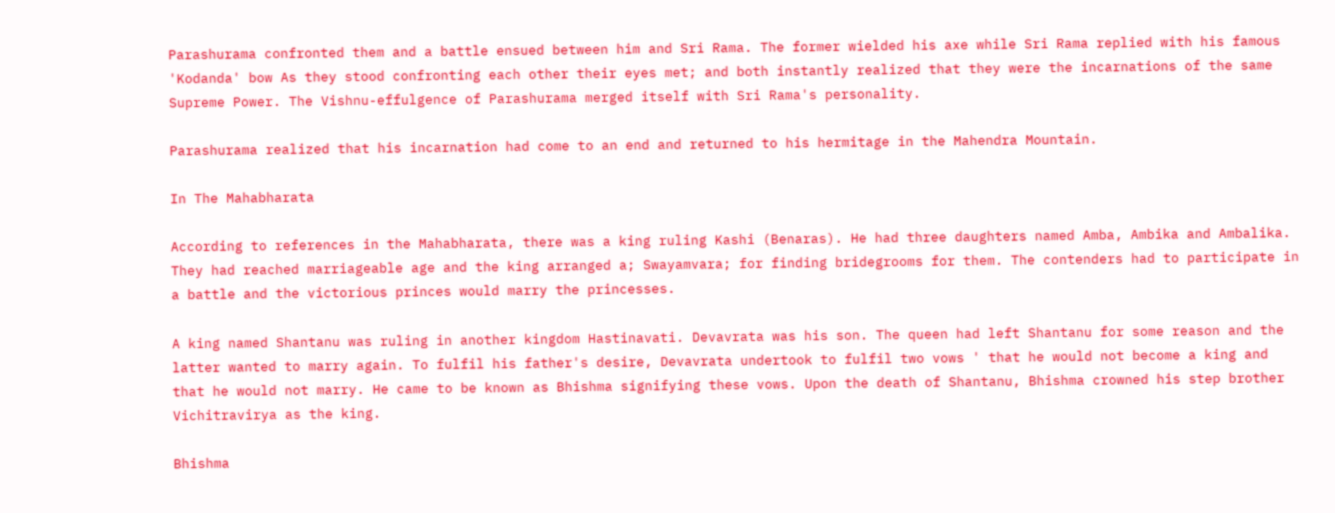Parashurama confronted them and a battle ensued between him and Sri Rama. The former wielded his axe while Sri Rama replied with his famous 'Kodanda' bow As they stood confronting each other their eyes met; and both instantly realized that they were the incarnations of the same Supreme Power. The Vishnu-effulgence of Parashurama merged itself with Sri Rama's personality.

Parashurama realized that his incarnation had come to an end and returned to his hermitage in the Mahendra Mountain.

In The Mahabharata

According to references in the Mahabharata, there was a king ruling Kashi (Benaras). He had three daughters named Amba, Ambika and Ambalika. They had reached marriageable age and the king arranged a; Swayamvara; for finding bridegrooms for them. The contenders had to participate in a battle and the victorious princes would marry the princesses.

A king named Shantanu was ruling in another kingdom Hastinavati. Devavrata was his son. The queen had left Shantanu for some reason and the latter wanted to marry again. To fulfil his father's desire, Devavrata undertook to fulfil two vows ' that he would not become a king and that he would not marry. He came to be known as Bhishma signifying these vows. Upon the death of Shantanu, Bhishma crowned his step brother Vichitravirya as the king.

Bhishma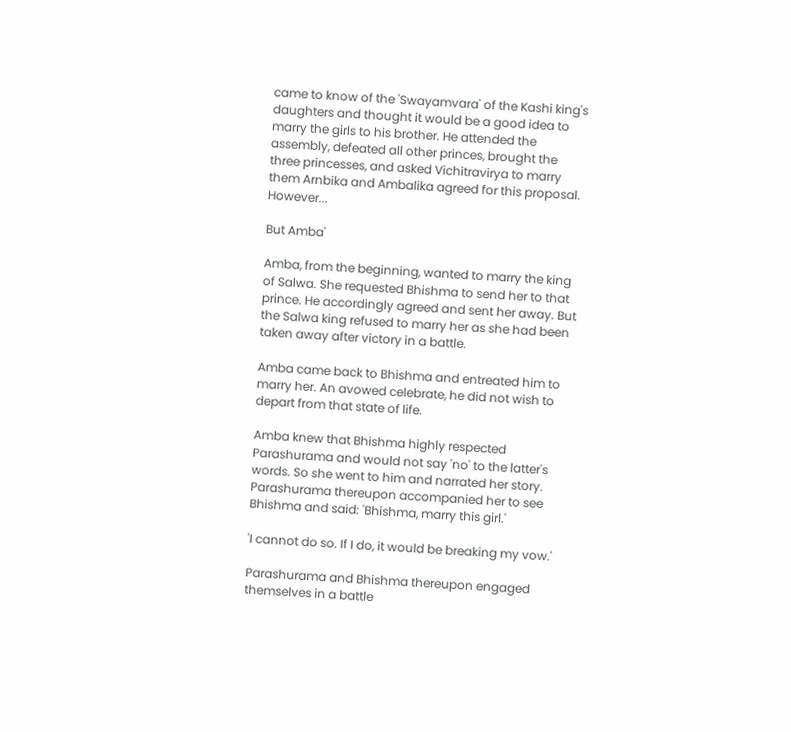came to know of the 'Swayamvara' of the Kashi king's daughters and thought it would be a good idea to marry the girls to his brother. He attended the assembly, defeated all other princes, brought the three princesses, and asked Vichitravirya to marry them Arnbika and Ambalika agreed for this proposal. However...

But Amba'

Amba, from the beginning, wanted to marry the king of Salwa. She requested Bhishma to send her to that prince. He accordingly agreed and sent her away. But the Salwa king refused to marry her as she had been taken away after victory in a battle.

Amba came back to Bhishma and entreated him to marry her. An avowed celebrate, he did not wish to depart from that state of life.

Amba knew that Bhishma highly respected Parashurama and would not say 'no' to the latter's words. So she went to him and narrated her story. Parashurama thereupon accompanied her to see Bhishma and said: 'Bhishma, marry this girl.'

'I cannot do so. If I do, it would be breaking my vow.'

Parashurama and Bhishma thereupon engaged themselves in a battle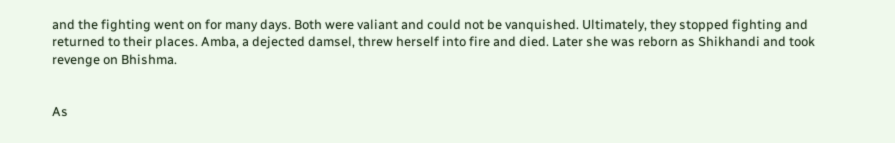and the fighting went on for many days. Both were valiant and could not be vanquished. Ultimately, they stopped fighting and returned to their places. Amba, a dejected damsel, threw herself into fire and died. Later she was reborn as Shikhandi and took revenge on Bhishma.


As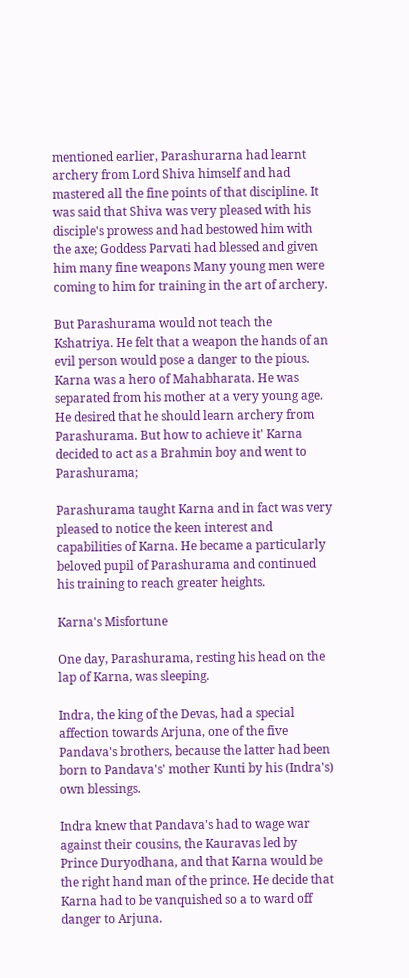mentioned earlier, Parashurarna had learnt archery from Lord Shiva himself and had mastered all the fine points of that discipline. It was said that Shiva was very pleased with his disciple's prowess and had bestowed him with the axe; Goddess Parvati had blessed and given him many fine weapons Many young men were coming to him for training in the art of archery.

But Parashurama would not teach the Kshatriya. He felt that a weapon the hands of an evil person would pose a danger to the pious. Karna was a hero of Mahabharata. He was separated from his mother at a very young age. He desired that he should learn archery from Parashurama. But how to achieve it' Karna decided to act as a Brahmin boy and went to Parashurama;

Parashurama taught Karna and in fact was very pleased to notice the keen interest and capabilities of Karna. He became a particularly beloved pupil of Parashurama and continued his training to reach greater heights.

Karna's Misfortune

One day, Parashurama, resting his head on the lap of Karna, was sleeping.

Indra, the king of the Devas, had a special affection towards Arjuna, one of the five Pandava's brothers, because the latter had been born to Pandava's' mother Kunti by his (Indra's) own blessings.

Indra knew that Pandava's had to wage war against their cousins, the Kauravas led by Prince Duryodhana, and that Karna would be the right hand man of the prince. He decide that Karna had to be vanquished so a to ward off danger to Arjuna.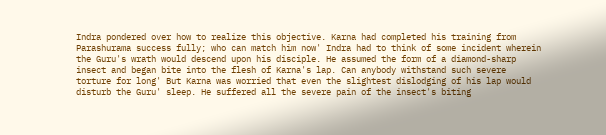Indra pondered over how to realize this objective. Karna had completed his training from Parashurama success fully; who can match him now' Indra had to think of some incident wherein the Guru's wrath would descend upon his disciple. He assumed the form of a diamond-sharp insect and began bite into the flesh of Karna's lap. Can anybody withstand such severe torture for long' But Karna was worried that even the slightest dislodging of his lap would disturb the Guru' sleep. He suffered all the severe pain of the insect's biting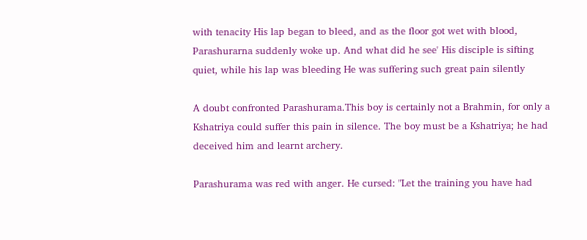with tenacity His lap began to bleed, and as the floor got wet with blood, Parashurarna suddenly woke up. And what did he see' His disciple is sifting quiet, while his lap was bleeding He was suffering such great pain silently

A doubt confronted Parashurama.This boy is certainly not a Brahmin, for only a Kshatriya could suffer this pain in silence. The boy must be a Kshatriya; he had deceived him and learnt archery.

Parashurama was red with anger. He cursed: "Let the training you have had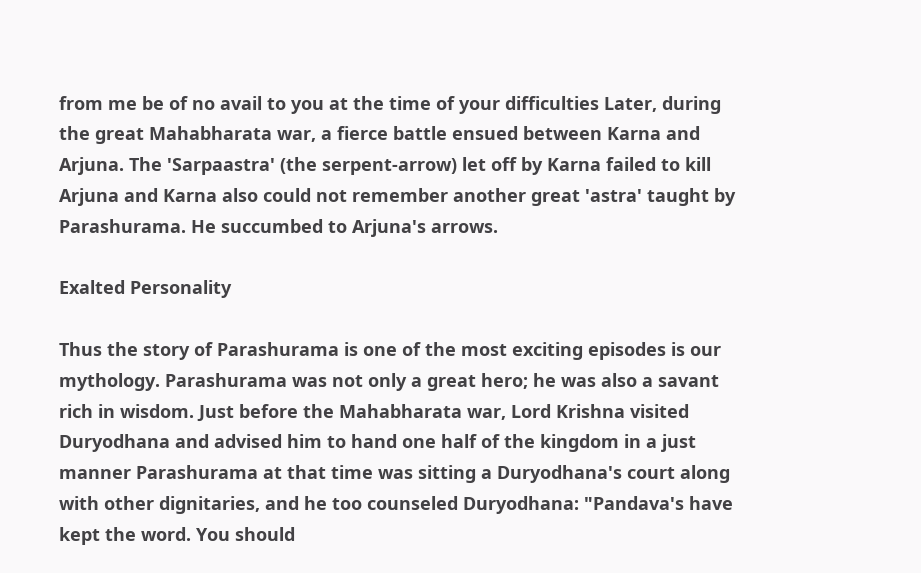from me be of no avail to you at the time of your difficulties Later, during the great Mahabharata war, a fierce battle ensued between Karna and Arjuna. The 'Sarpaastra' (the serpent-arrow) let off by Karna failed to kill Arjuna and Karna also could not remember another great 'astra' taught by Parashurama. He succumbed to Arjuna's arrows.

Exalted Personality

Thus the story of Parashurama is one of the most exciting episodes is our mythology. Parashurama was not only a great hero; he was also a savant rich in wisdom. Just before the Mahabharata war, Lord Krishna visited Duryodhana and advised him to hand one half of the kingdom in a just manner Parashurama at that time was sitting a Duryodhana's court along with other dignitaries, and he too counseled Duryodhana: "Pandava's have kept the word. You should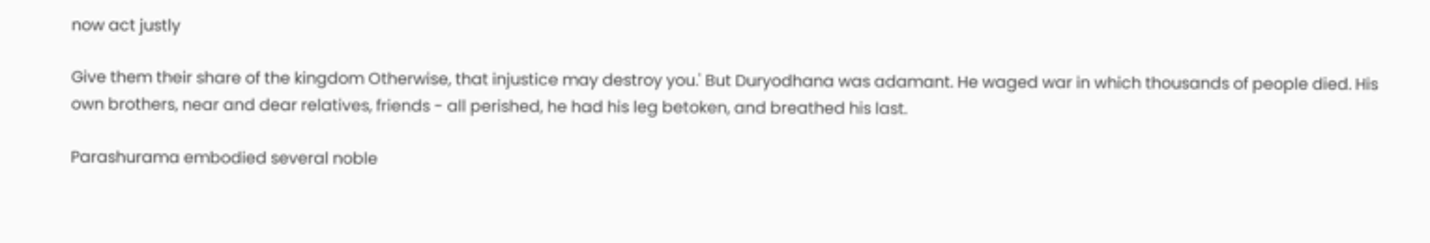now act justly

Give them their share of the kingdom Otherwise, that injustice may destroy you.' But Duryodhana was adamant. He waged war in which thousands of people died. His own brothers, near and dear relatives, friends - all perished, he had his leg betoken, and breathed his last.

Parashurama embodied several noble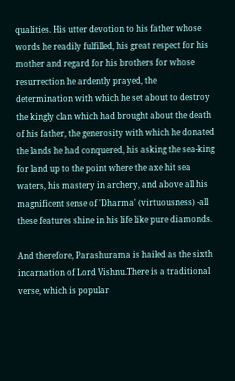qualities. His utter devotion to his father whose words he readily fulfilled, his great respect for his mother and regard for his brothers for whose resurrection he ardently prayed, the determination with which he set about to destroy the kingly clan which had brought about the death of his father, the generosity with which he donated the lands he had conquered, his asking the sea-king for land up to the point where the axe hit sea waters, his mastery in archery, and above all his magnificent sense of 'Dharma' (virtuousness) -all these features shine in his life like pure diamonds.

And therefore, Parashurama is hailed as the sixth incarnation of Lord Vishnu.There is a traditional verse, which is popular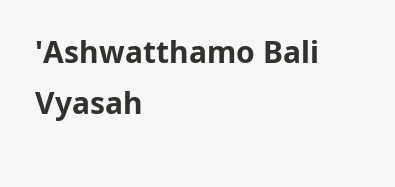'Ashwatthamo Bali Vyasah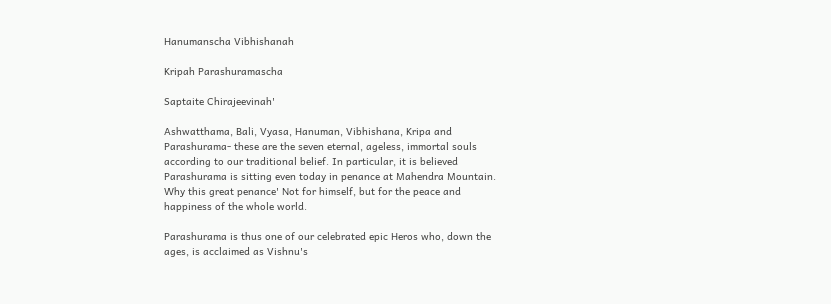Hanumanscha Vibhishanah

Kripah Parashuramascha

Saptaite Chirajeevinah'

Ashwatthama, Bali, Vyasa, Hanuman, Vibhishana, Kripa and Parashurama- these are the seven eternal, ageless, immortal souls according to our traditional belief. In particular, it is believed Parashurama is sitting even today in penance at Mahendra Mountain. Why this great penance' Not for himself, but for the peace and happiness of the whole world.

Parashurama is thus one of our celebrated epic Heros who, down the ages, is acclaimed as Vishnu's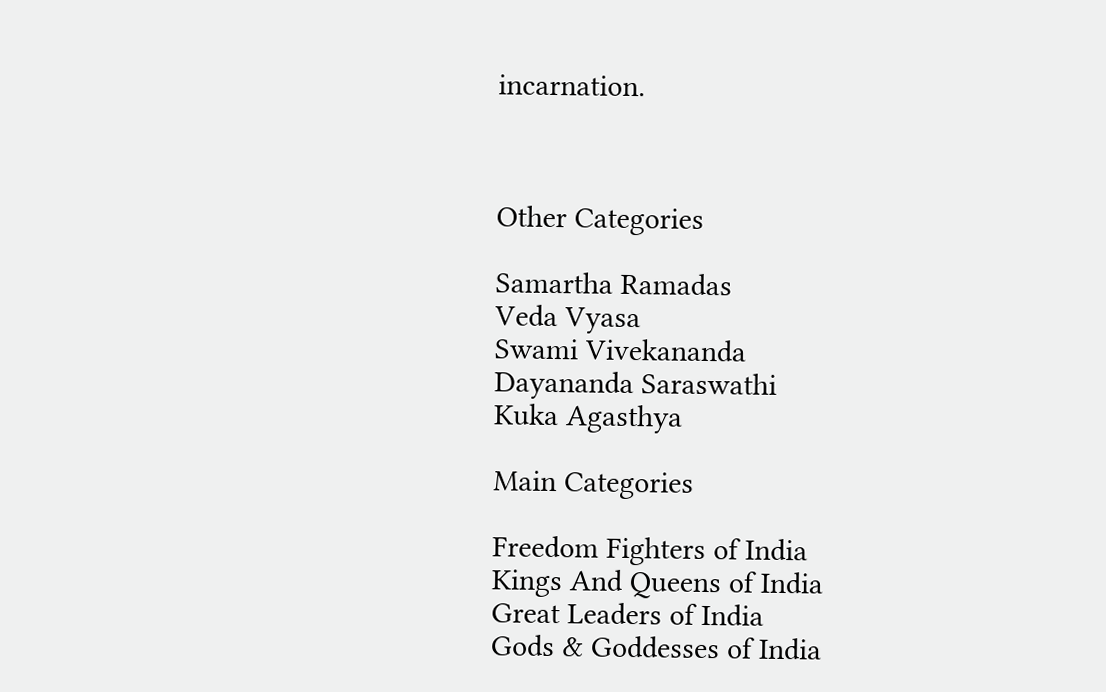incarnation.



Other Categories

Samartha Ramadas
Veda Vyasa
Swami Vivekananda
Dayananda Saraswathi
Kuka Agasthya

Main Categories

Freedom Fighters of India
Kings And Queens of India
Great Leaders of India
Gods & Goddesses of India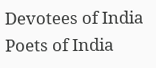Devotees of India
Poets of India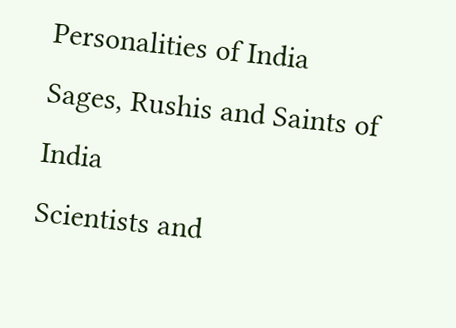Personalities of India
Sages, Rushis and Saints of India
Scientists and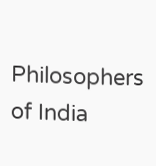Philosophers of India